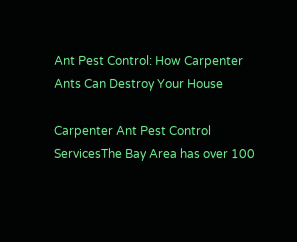Ant Pest Control: How Carpenter Ants Can Destroy Your House

Carpenter Ant Pest Control ServicesThe Bay Area has over 100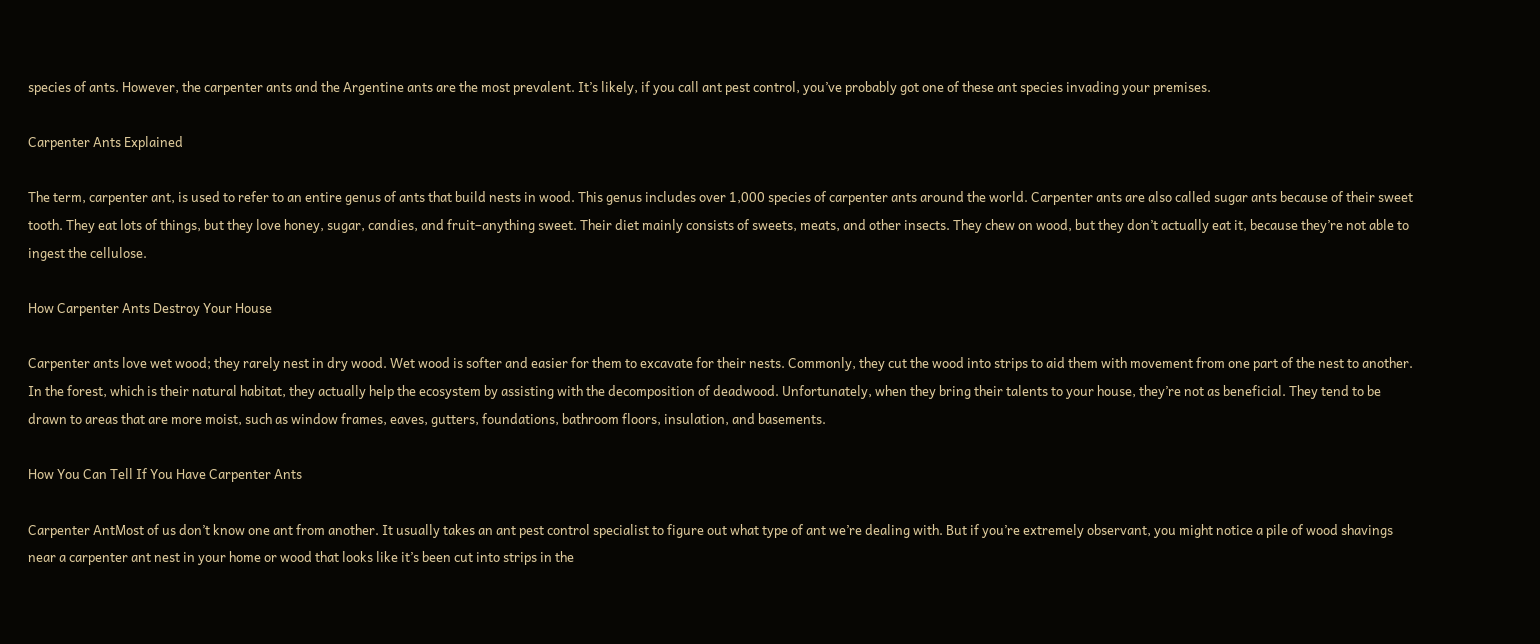species of ants. However, the carpenter ants and the Argentine ants are the most prevalent. It’s likely, if you call ant pest control, you’ve probably got one of these ant species invading your premises.

Carpenter Ants Explained

The term, carpenter ant, is used to refer to an entire genus of ants that build nests in wood. This genus includes over 1,000 species of carpenter ants around the world. Carpenter ants are also called sugar ants because of their sweet tooth. They eat lots of things, but they love honey, sugar, candies, and fruit–anything sweet. Their diet mainly consists of sweets, meats, and other insects. They chew on wood, but they don’t actually eat it, because they’re not able to ingest the cellulose.

How Carpenter Ants Destroy Your House

Carpenter ants love wet wood; they rarely nest in dry wood. Wet wood is softer and easier for them to excavate for their nests. Commonly, they cut the wood into strips to aid them with movement from one part of the nest to another. In the forest, which is their natural habitat, they actually help the ecosystem by assisting with the decomposition of deadwood. Unfortunately, when they bring their talents to your house, they’re not as beneficial. They tend to be drawn to areas that are more moist, such as window frames, eaves, gutters, foundations, bathroom floors, insulation, and basements.

How You Can Tell If You Have Carpenter Ants

Carpenter AntMost of us don’t know one ant from another. It usually takes an ant pest control specialist to figure out what type of ant we’re dealing with. But if you’re extremely observant, you might notice a pile of wood shavings near a carpenter ant nest in your home or wood that looks like it’s been cut into strips in the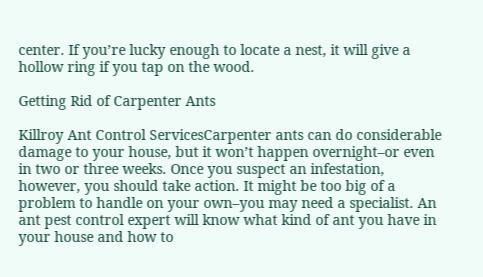center. If you’re lucky enough to locate a nest, it will give a hollow ring if you tap on the wood.

Getting Rid of Carpenter Ants

Killroy Ant Control ServicesCarpenter ants can do considerable damage to your house, but it won’t happen overnight–or even in two or three weeks. Once you suspect an infestation, however, you should take action. It might be too big of a problem to handle on your own–you may need a specialist. An ant pest control expert will know what kind of ant you have in your house and how to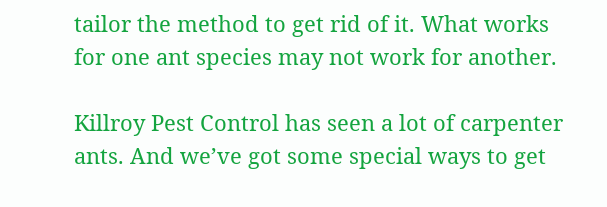tailor the method to get rid of it. What works for one ant species may not work for another.

Killroy Pest Control has seen a lot of carpenter ants. And we’ve got some special ways to get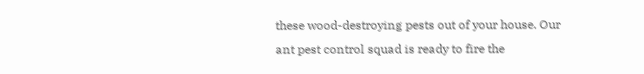these wood-destroying pests out of your house. Our ant pest control squad is ready to fire the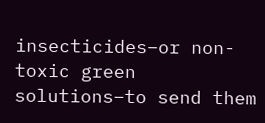insecticides–or non-toxic green solutions–to send them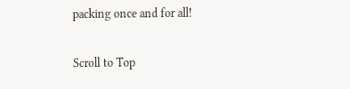packing once and for all!

Scroll to Top